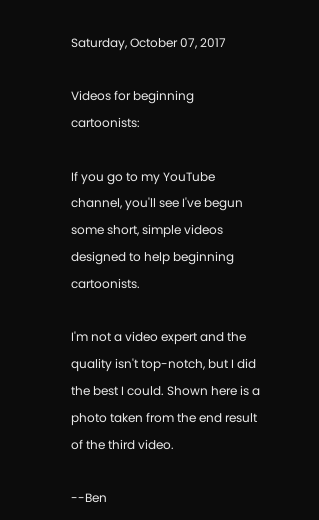Saturday, October 07, 2017

Videos for beginning cartoonists:

If you go to my YouTube channel, you'll see I've begun some short, simple videos designed to help beginning cartoonists.

I'm not a video expert and the quality isn't top-notch, but I did the best I could. Shown here is a photo taken from the end result of the third video.

--Ben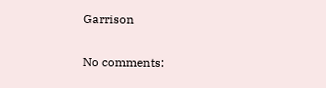Garrison

No comments: